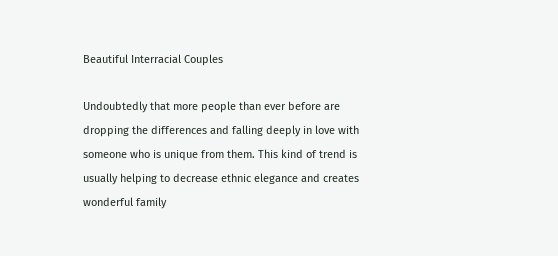Beautiful Interracial Couples

Undoubtedly that more people than ever before are dropping the differences and falling deeply in love with someone who is unique from them. This kind of trend is usually helping to decrease ethnic elegance and creates wonderful family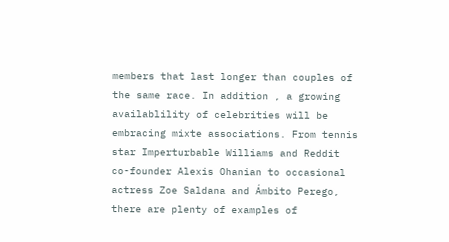members that last longer than couples of the same race. In addition , a growing availablility of celebrities will be embracing mixte associations. From tennis star Imperturbable Williams and Reddit co-founder Alexis Ohanian to occasional actress Zoe Saldana and Ámbito Perego, there are plenty of examples of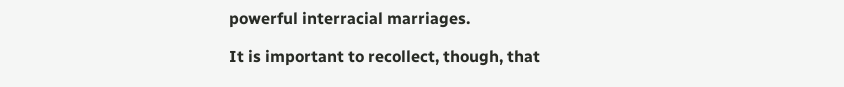powerful interracial marriages.

It is important to recollect, though, that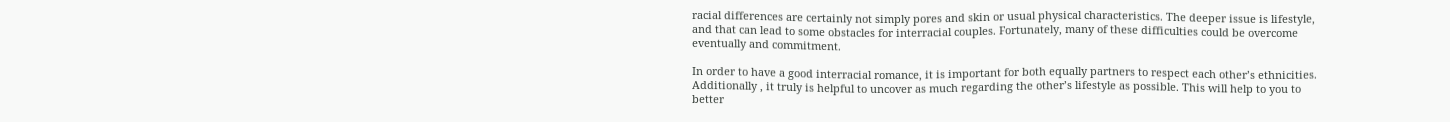racial differences are certainly not simply pores and skin or usual physical characteristics. The deeper issue is lifestyle, and that can lead to some obstacles for interracial couples. Fortunately, many of these difficulties could be overcome eventually and commitment.

In order to have a good interracial romance, it is important for both equally partners to respect each other’s ethnicities. Additionally , it truly is helpful to uncover as much regarding the other’s lifestyle as possible. This will help to you to better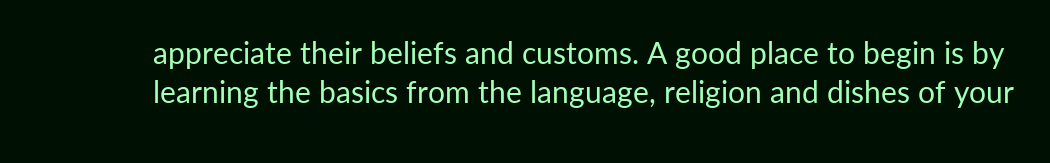appreciate their beliefs and customs. A good place to begin is by learning the basics from the language, religion and dishes of your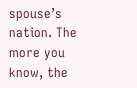spouse’s nation. The more you know, the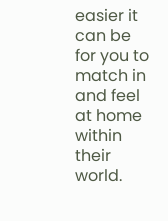easier it can be for you to match in and feel at home within their world.